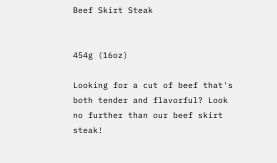Beef Skirt Steak


454g (16oz)

Looking for a cut of beef that's both tender and flavorful? Look no further than our beef skirt steak!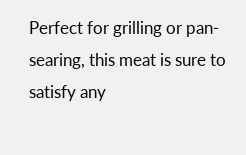Perfect for grilling or pan-searing, this meat is sure to satisfy any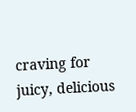craving for juicy, delicious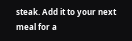steak. Add it to your next meal for a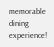memorable dining experience!